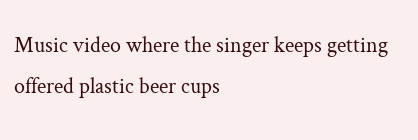Music video where the singer keeps getting offered plastic beer cups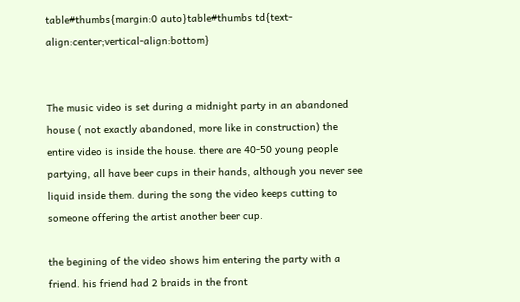table#thumbs{margin:0 auto}table#thumbs td{text-align:center;vertical-align:bottom}


The music video is set during a midnight party in an abandoned house ( not exactly abandoned, more like in construction) the entire video is inside the house. there are 40-50 young people partying, all have beer cups in their hands, although you never see liquid inside them. during the song the video keeps cutting to someone offering the artist another beer cup.

the begining of the video shows him entering the party with a friend. his friend had 2 braids in the front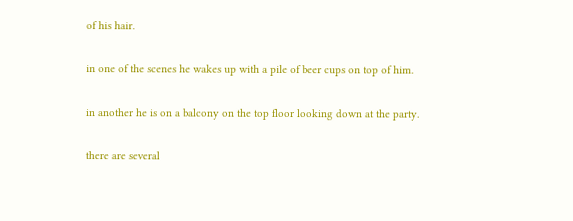of his hair.

in one of the scenes he wakes up with a pile of beer cups on top of him.

in another he is on a balcony on the top floor looking down at the party.

there are several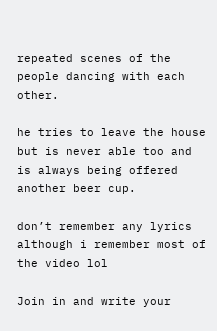repeated scenes of the people dancing with each other.

he tries to leave the house but is never able too and is always being offered another beer cup.

don’t remember any lyrics although i remember most of the video lol

Join in and write your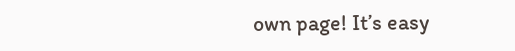own page! It’s easy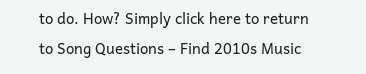to do. How? Simply click here to return to Song Questions – Find 2010s Music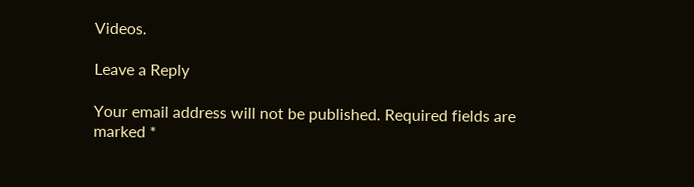Videos.

Leave a Reply

Your email address will not be published. Required fields are marked *